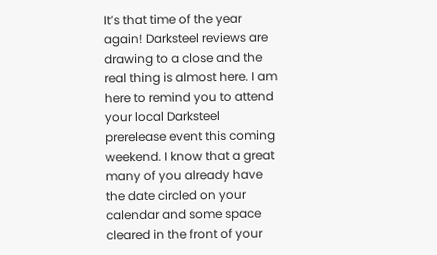It’s that time of the year again! Darksteel reviews are drawing to a close and the real thing is almost here. I am here to remind you to attend your local Darksteel prerelease event this coming weekend. I know that a great many of you already have the date circled on your calendar and some space cleared in the front of your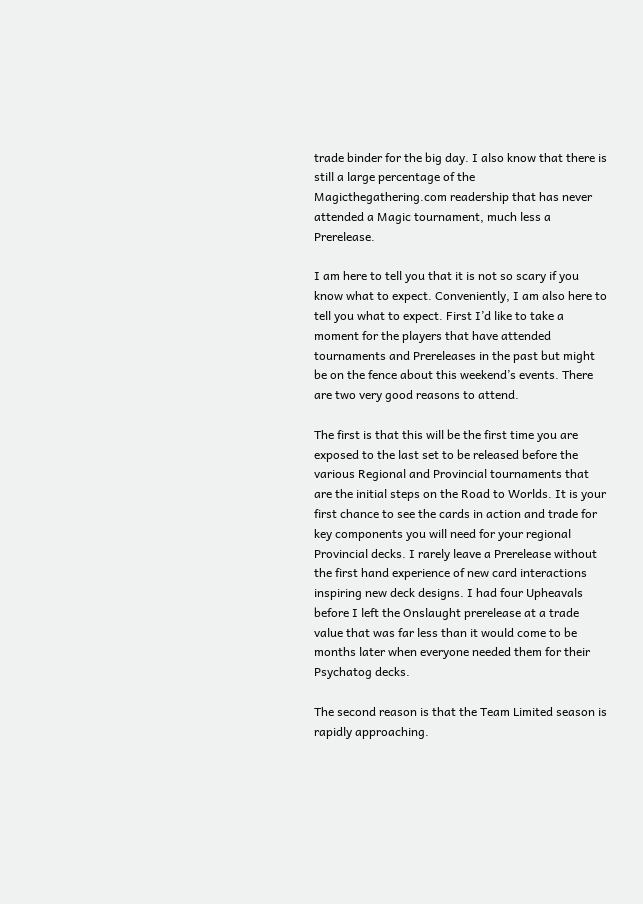trade binder for the big day. I also know that there is still a large percentage of the Magicthegathering.com readership that has never attended a Magic tournament, much less a Prerelease.

I am here to tell you that it is not so scary if you know what to expect. Conveniently, I am also here to tell you what to expect. First I’d like to take a moment for the players that have attended tournaments and Prereleases in the past but might be on the fence about this weekend’s events. There are two very good reasons to attend.

The first is that this will be the first time you are exposed to the last set to be released before the various Regional and Provincial tournaments that are the initial steps on the Road to Worlds. It is your first chance to see the cards in action and trade for key components you will need for your regional Provincial decks. I rarely leave a Prerelease without the first hand experience of new card interactions inspiring new deck designs. I had four Upheavals before I left the Onslaught prerelease at a trade value that was far less than it would come to be months later when everyone needed them for their Psychatog decks.

The second reason is that the Team Limited season is rapidly approaching.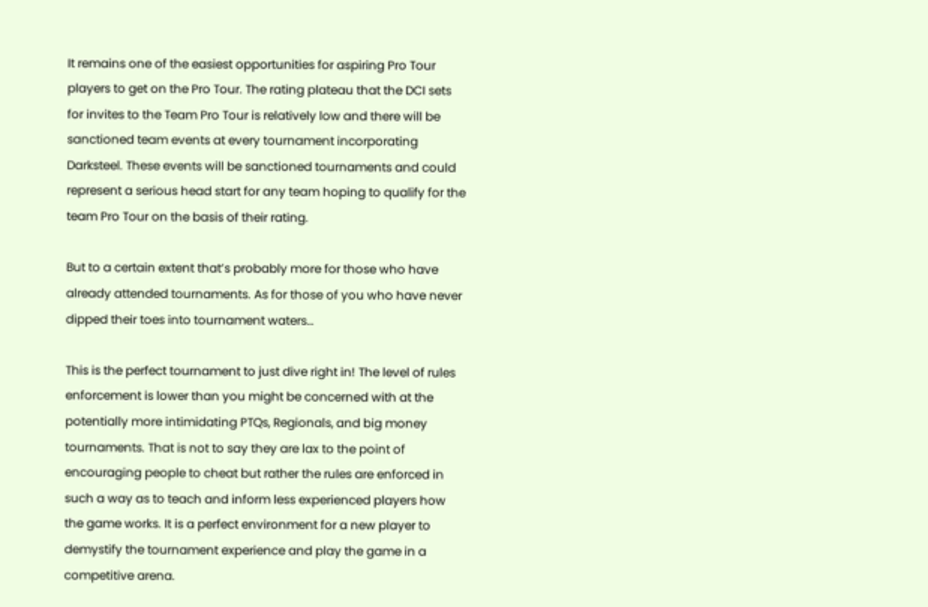It remains one of the easiest opportunities for aspiring Pro Tour players to get on the Pro Tour. The rating plateau that the DCI sets for invites to the Team Pro Tour is relatively low and there will be sanctioned team events at every tournament incorporating Darksteel. These events will be sanctioned tournaments and could represent a serious head start for any team hoping to qualify for the team Pro Tour on the basis of their rating.

But to a certain extent that’s probably more for those who have already attended tournaments. As for those of you who have never dipped their toes into tournament waters…

This is the perfect tournament to just dive right in! The level of rules enforcement is lower than you might be concerned with at the potentially more intimidating PTQs, Regionals, and big money tournaments. That is not to say they are lax to the point of encouraging people to cheat but rather the rules are enforced in such a way as to teach and inform less experienced players how the game works. It is a perfect environment for a new player to demystify the tournament experience and play the game in a competitive arena.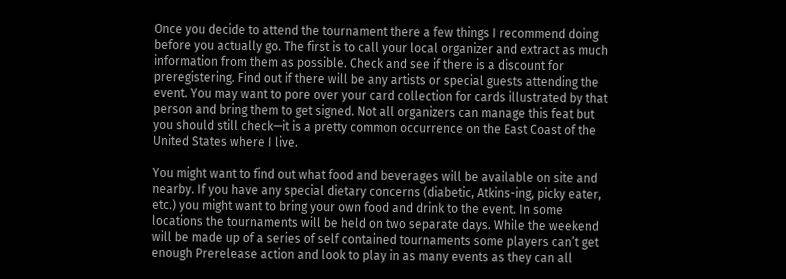Once you decide to attend the tournament there a few things I recommend doing before you actually go. The first is to call your local organizer and extract as much information from them as possible. Check and see if there is a discount for preregistering. Find out if there will be any artists or special guests attending the event. You may want to pore over your card collection for cards illustrated by that person and bring them to get signed. Not all organizers can manage this feat but you should still check—it is a pretty common occurrence on the East Coast of the United States where I live.

You might want to find out what food and beverages will be available on site and nearby. If you have any special dietary concerns (diabetic, Atkins-ing, picky eater, etc.) you might want to bring your own food and drink to the event. In some locations the tournaments will be held on two separate days. While the weekend will be made up of a series of self contained tournaments some players can’t get enough Prerelease action and look to play in as many events as they can all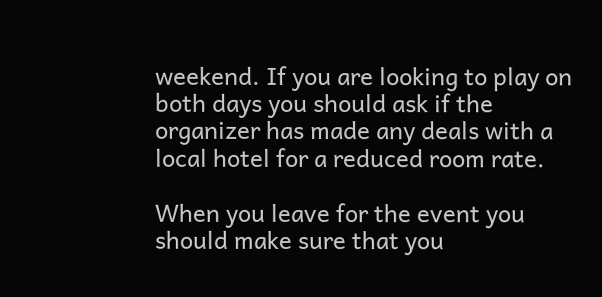weekend. If you are looking to play on both days you should ask if the organizer has made any deals with a local hotel for a reduced room rate.

When you leave for the event you should make sure that you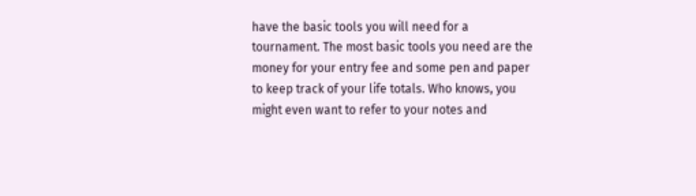have the basic tools you will need for a tournament. The most basic tools you need are the money for your entry fee and some pen and paper to keep track of your life totals. Who knows, you might even want to refer to your notes and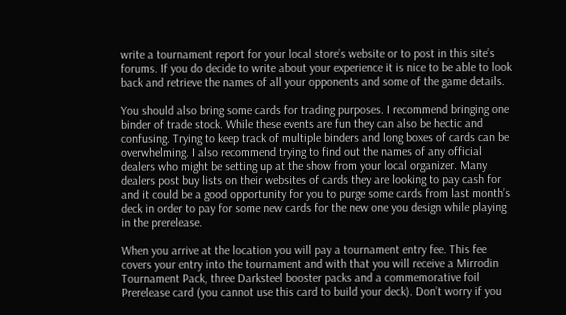write a tournament report for your local store’s website or to post in this site’s forums. If you do decide to write about your experience it is nice to be able to look back and retrieve the names of all your opponents and some of the game details.

You should also bring some cards for trading purposes. I recommend bringing one binder of trade stock. While these events are fun they can also be hectic and confusing. Trying to keep track of multiple binders and long boxes of cards can be overwhelming. I also recommend trying to find out the names of any official dealers who might be setting up at the show from your local organizer. Many dealers post buy lists on their websites of cards they are looking to pay cash for and it could be a good opportunity for you to purge some cards from last month’s deck in order to pay for some new cards for the new one you design while playing in the prerelease.

When you arrive at the location you will pay a tournament entry fee. This fee covers your entry into the tournament and with that you will receive a Mirrodin Tournament Pack, three Darksteel booster packs and a commemorative foil Prerelease card (you cannot use this card to build your deck). Don’t worry if you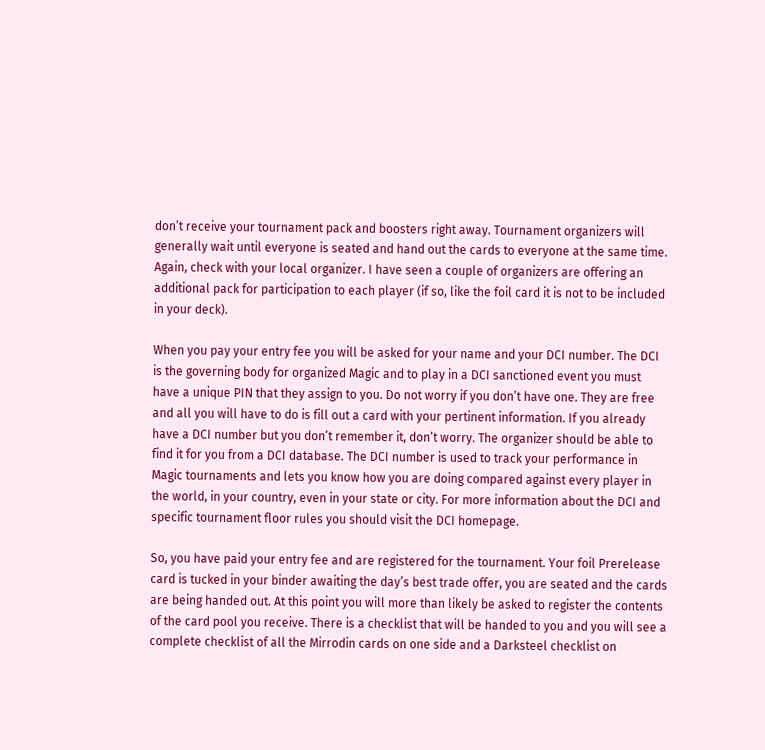don’t receive your tournament pack and boosters right away. Tournament organizers will generally wait until everyone is seated and hand out the cards to everyone at the same time. Again, check with your local organizer. I have seen a couple of organizers are offering an additional pack for participation to each player (if so, like the foil card it is not to be included in your deck).

When you pay your entry fee you will be asked for your name and your DCI number. The DCI is the governing body for organized Magic and to play in a DCI sanctioned event you must have a unique PIN that they assign to you. Do not worry if you don’t have one. They are free and all you will have to do is fill out a card with your pertinent information. If you already have a DCI number but you don’t remember it, don’t worry. The organizer should be able to find it for you from a DCI database. The DCI number is used to track your performance in Magic tournaments and lets you know how you are doing compared against every player in the world, in your country, even in your state or city. For more information about the DCI and specific tournament floor rules you should visit the DCI homepage.

So, you have paid your entry fee and are registered for the tournament. Your foil Prerelease card is tucked in your binder awaiting the day’s best trade offer, you are seated and the cards are being handed out. At this point you will more than likely be asked to register the contents of the card pool you receive. There is a checklist that will be handed to you and you will see a complete checklist of all the Mirrodin cards on one side and a Darksteel checklist on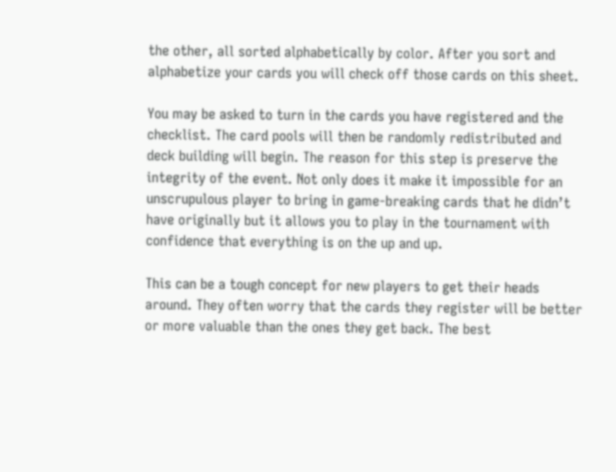the other, all sorted alphabetically by color. After you sort and alphabetize your cards you will check off those cards on this sheet.

You may be asked to turn in the cards you have registered and the checklist. The card pools will then be randomly redistributed and deck building will begin. The reason for this step is preserve the integrity of the event. Not only does it make it impossible for an unscrupulous player to bring in game-breaking cards that he didn’t have originally but it allows you to play in the tournament with confidence that everything is on the up and up.

This can be a tough concept for new players to get their heads around. They often worry that the cards they register will be better or more valuable than the ones they get back. The best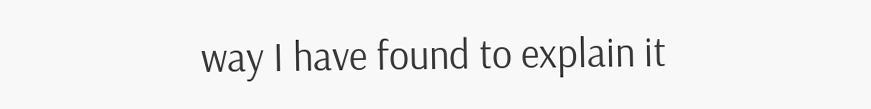way I have found to explain it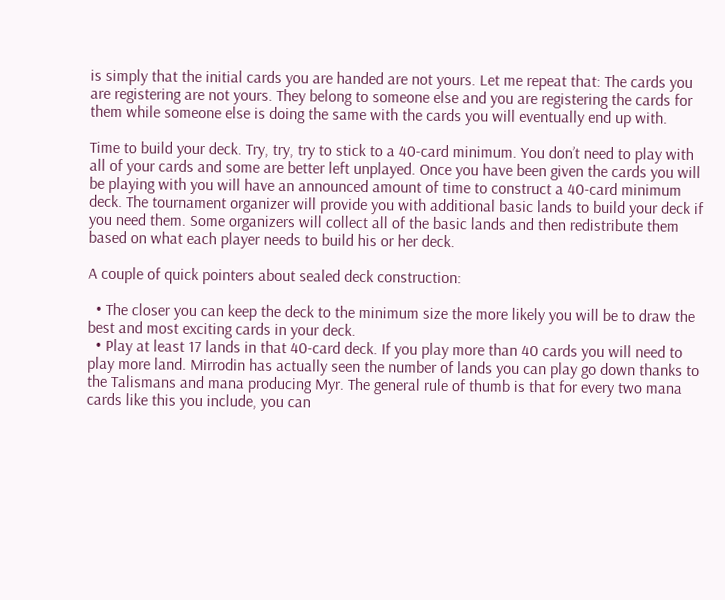is simply that the initial cards you are handed are not yours. Let me repeat that: The cards you are registering are not yours. They belong to someone else and you are registering the cards for them while someone else is doing the same with the cards you will eventually end up with.

Time to build your deck. Try, try, try to stick to a 40-card minimum. You don’t need to play with all of your cards and some are better left unplayed. Once you have been given the cards you will be playing with you will have an announced amount of time to construct a 40-card minimum deck. The tournament organizer will provide you with additional basic lands to build your deck if you need them. Some organizers will collect all of the basic lands and then redistribute them based on what each player needs to build his or her deck.

A couple of quick pointers about sealed deck construction:

  • The closer you can keep the deck to the minimum size the more likely you will be to draw the best and most exciting cards in your deck.
  • Play at least 17 lands in that 40-card deck. If you play more than 40 cards you will need to play more land. Mirrodin has actually seen the number of lands you can play go down thanks to the Talismans and mana producing Myr. The general rule of thumb is that for every two mana cards like this you include, you can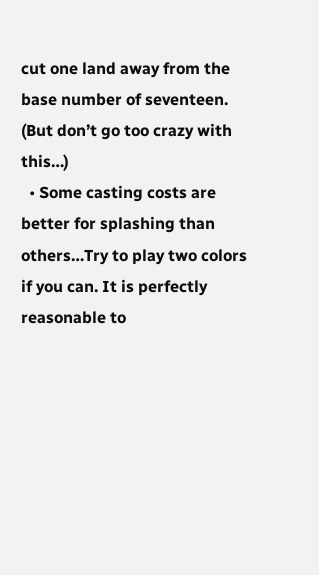cut one land away from the base number of seventeen. (But don’t go too crazy with this…)
  • Some casting costs are better for splashing than others…Try to play two colors if you can. It is perfectly reasonable to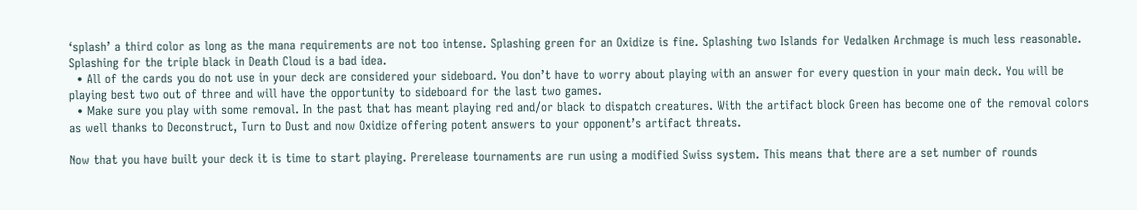‘splash’ a third color as long as the mana requirements are not too intense. Splashing green for an Oxidize is fine. Splashing two Islands for Vedalken Archmage is much less reasonable. Splashing for the triple black in Death Cloud is a bad idea.
  • All of the cards you do not use in your deck are considered your sideboard. You don’t have to worry about playing with an answer for every question in your main deck. You will be playing best two out of three and will have the opportunity to sideboard for the last two games.
  • Make sure you play with some removal. In the past that has meant playing red and/or black to dispatch creatures. With the artifact block Green has become one of the removal colors as well thanks to Deconstruct, Turn to Dust and now Oxidize offering potent answers to your opponent’s artifact threats.

Now that you have built your deck it is time to start playing. Prerelease tournaments are run using a modified Swiss system. This means that there are a set number of rounds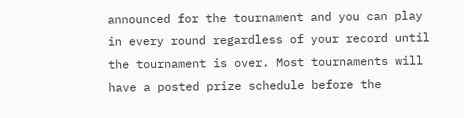announced for the tournament and you can play in every round regardless of your record until the tournament is over. Most tournaments will have a posted prize schedule before the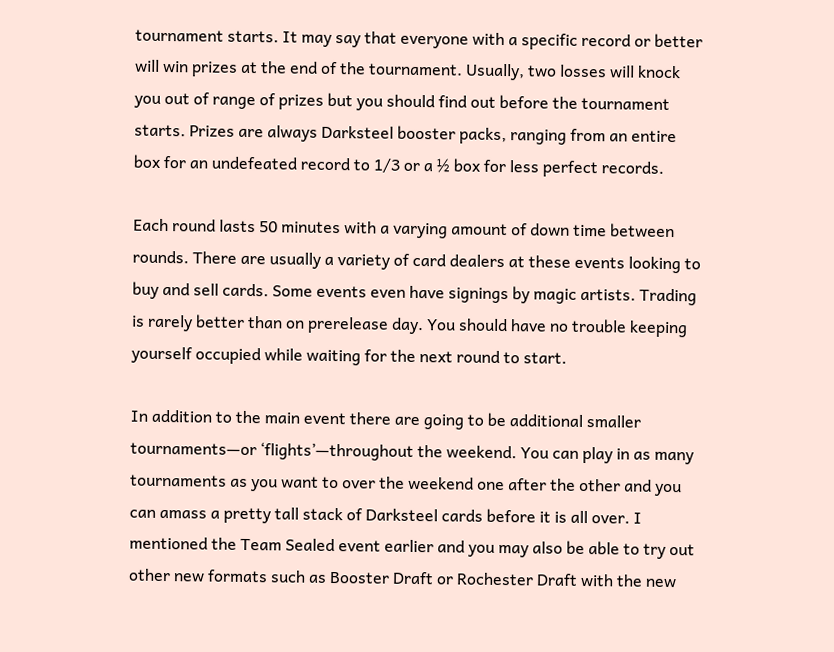tournament starts. It may say that everyone with a specific record or better will win prizes at the end of the tournament. Usually, two losses will knock you out of range of prizes but you should find out before the tournament starts. Prizes are always Darksteel booster packs, ranging from an entire box for an undefeated record to 1/3 or a ½ box for less perfect records.

Each round lasts 50 minutes with a varying amount of down time between rounds. There are usually a variety of card dealers at these events looking to buy and sell cards. Some events even have signings by magic artists. Trading is rarely better than on prerelease day. You should have no trouble keeping yourself occupied while waiting for the next round to start.

In addition to the main event there are going to be additional smaller tournaments—or ‘flights’—throughout the weekend. You can play in as many tournaments as you want to over the weekend one after the other and you can amass a pretty tall stack of Darksteel cards before it is all over. I mentioned the Team Sealed event earlier and you may also be able to try out other new formats such as Booster Draft or Rochester Draft with the new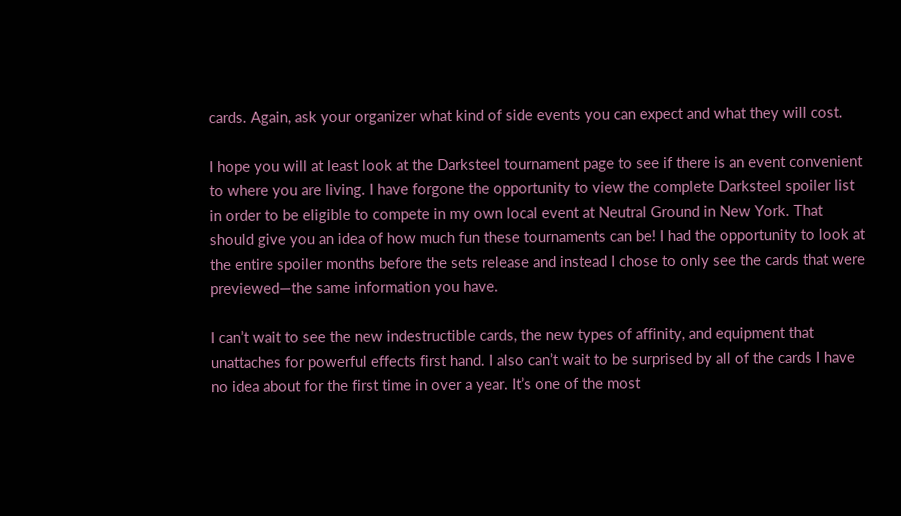cards. Again, ask your organizer what kind of side events you can expect and what they will cost.

I hope you will at least look at the Darksteel tournament page to see if there is an event convenient to where you are living. I have forgone the opportunity to view the complete Darksteel spoiler list in order to be eligible to compete in my own local event at Neutral Ground in New York. That should give you an idea of how much fun these tournaments can be! I had the opportunity to look at the entire spoiler months before the sets release and instead I chose to only see the cards that were previewed—the same information you have.

I can’t wait to see the new indestructible cards, the new types of affinity, and equipment that unattaches for powerful effects first hand. I also can’t wait to be surprised by all of the cards I have no idea about for the first time in over a year. It’s one of the most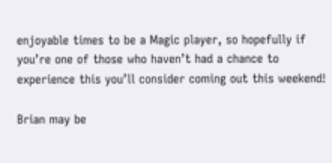enjoyable times to be a Magic player, so hopefully if you’re one of those who haven’t had a chance to experience this you’ll consider coming out this weekend!

Brian may be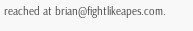reached at brian@fightlikeapes.com.